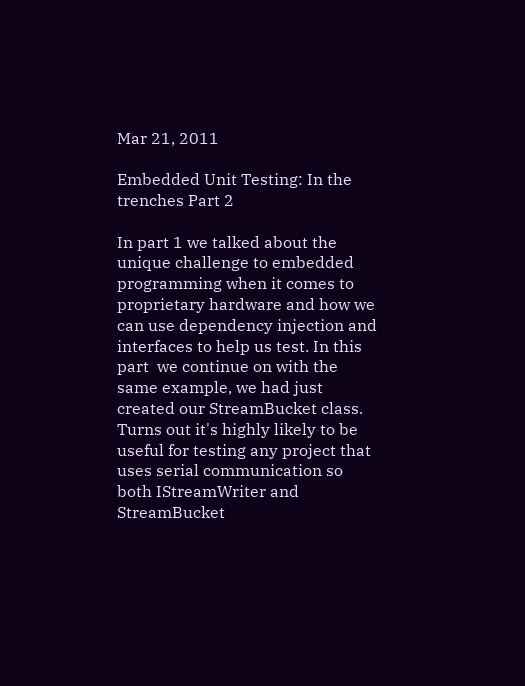Mar 21, 2011

Embedded Unit Testing: In the trenches Part 2

In part 1 we talked about the unique challenge to embedded programming when it comes to proprietary hardware and how we can use dependency injection and interfaces to help us test. In this part  we continue on with the same example, we had just created our StreamBucket class. Turns out it's highly likely to be useful for testing any project that uses serial communication so both IStreamWriter and StreamBucket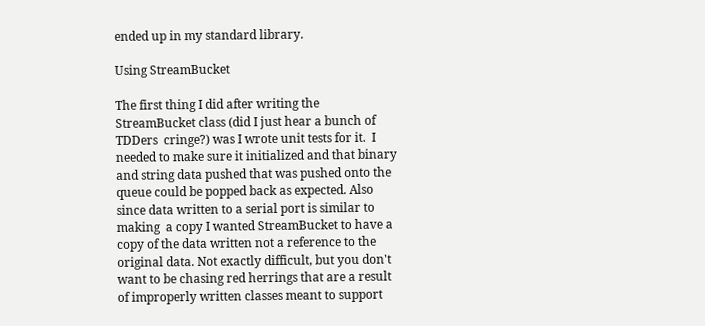ended up in my standard library.

Using StreamBucket

The first thing I did after writing the StreamBucket class (did I just hear a bunch of  TDDers  cringe?) was I wrote unit tests for it.  I needed to make sure it initialized and that binary and string data pushed that was pushed onto the queue could be popped back as expected. Also since data written to a serial port is similar to making  a copy I wanted StreamBucket to have a copy of the data written not a reference to the original data. Not exactly difficult, but you don't want to be chasing red herrings that are a result of improperly written classes meant to support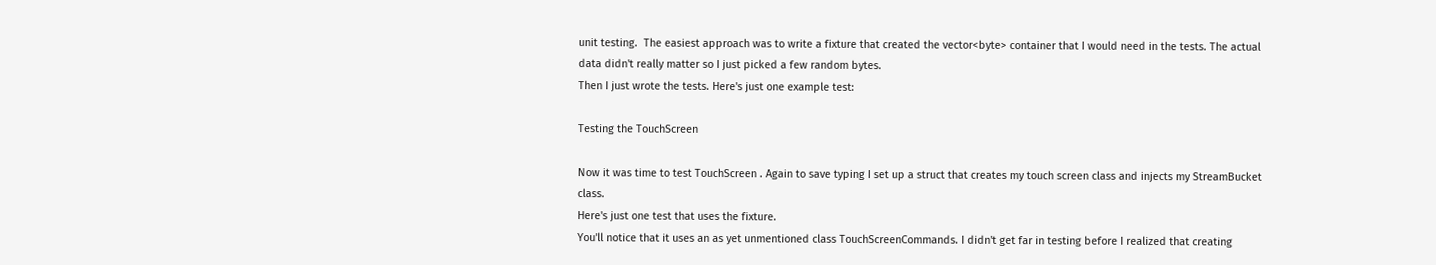unit testing.  The easiest approach was to write a fixture that created the vector<byte> container that I would need in the tests. The actual data didn't really matter so I just picked a few random bytes.
Then I just wrote the tests. Here's just one example test:

Testing the TouchScreen

Now it was time to test TouchScreen . Again to save typing I set up a struct that creates my touch screen class and injects my StreamBucket class.
Here's just one test that uses the fixture.
You'll notice that it uses an as yet unmentioned class TouchScreenCommands. I didn't get far in testing before I realized that creating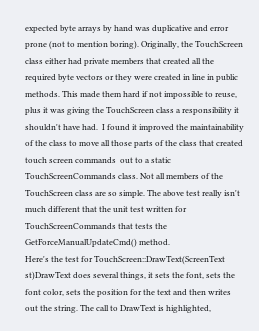expected byte arrays by hand was duplicative and error prone (not to mention boring). Originally, the TouchScreen class either had private members that created all the required byte vectors or they were created in line in public methods. This made them hard if not impossible to reuse, plus it was giving the TouchScreen class a responsibility it shouldn't have had.  I found it improved the maintainability of the class to move all those parts of the class that created touch screen commands  out to a static TouchScreenCommands class. Not all members of the TouchScreen class are so simple. The above test really isn't much different that the unit test written for TouchScreenCommands that tests the GetForceManualUpdateCmd() method.
Here's the test for TouchScreen::DrawText(ScreenText st)DrawText does several things, it sets the font, sets the font color, sets the position for the text and then writes out the string. The call to DrawText is highlighted,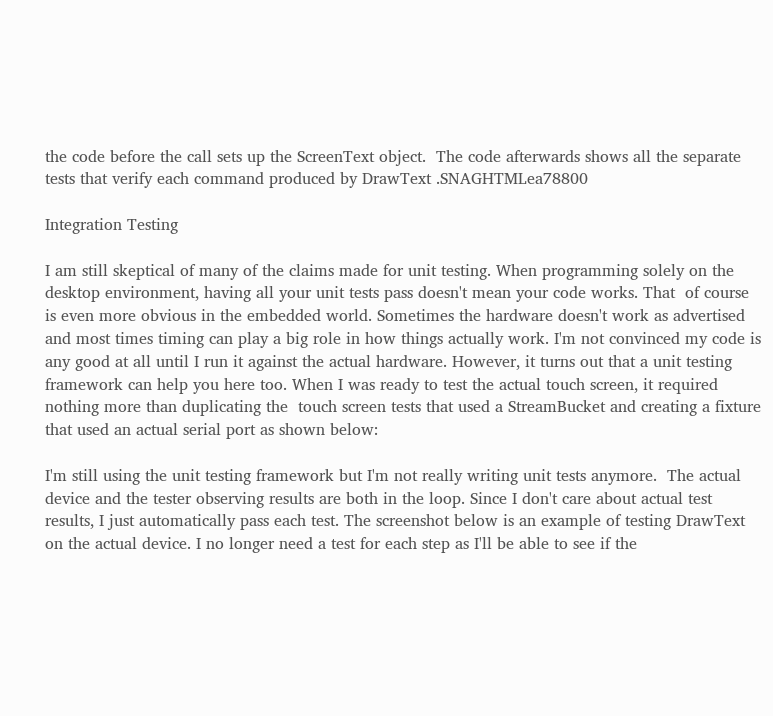the code before the call sets up the ScreenText object.  The code afterwards shows all the separate tests that verify each command produced by DrawText .SNAGHTMLea78800

Integration Testing

I am still skeptical of many of the claims made for unit testing. When programming solely on the desktop environment, having all your unit tests pass doesn't mean your code works. That  of course is even more obvious in the embedded world. Sometimes the hardware doesn't work as advertised and most times timing can play a big role in how things actually work. I'm not convinced my code is any good at all until I run it against the actual hardware. However, it turns out that a unit testing framework can help you here too. When I was ready to test the actual touch screen, it required nothing more than duplicating the  touch screen tests that used a StreamBucket and creating a fixture that used an actual serial port as shown below:

I'm still using the unit testing framework but I'm not really writing unit tests anymore.  The actual device and the tester observing results are both in the loop. Since I don't care about actual test results, I just automatically pass each test. The screenshot below is an example of testing DrawText on the actual device. I no longer need a test for each step as I'll be able to see if the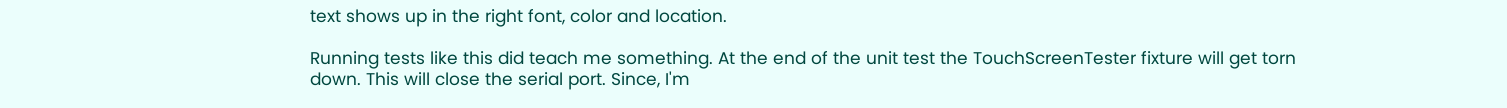text shows up in the right font, color and location.

Running tests like this did teach me something. At the end of the unit test the TouchScreenTester fixture will get torn down. This will close the serial port. Since, I'm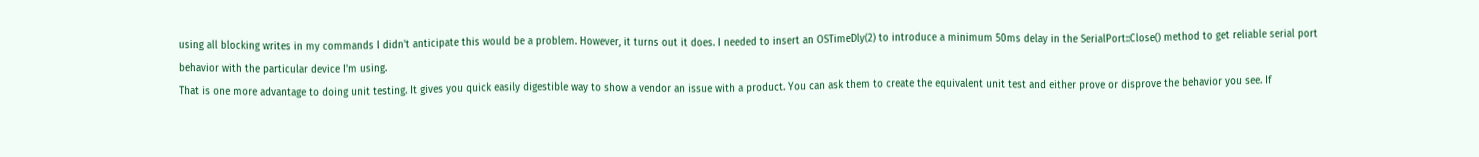using all blocking writes in my commands I didn't anticipate this would be a problem. However, it turns out it does. I needed to insert an OSTimeDly(2) to introduce a minimum 50ms delay in the SerialPort::Close() method to get reliable serial port behavior with the particular device I'm using.
That is one more advantage to doing unit testing. It gives you quick easily digestible way to show a vendor an issue with a product. You can ask them to create the equivalent unit test and either prove or disprove the behavior you see. If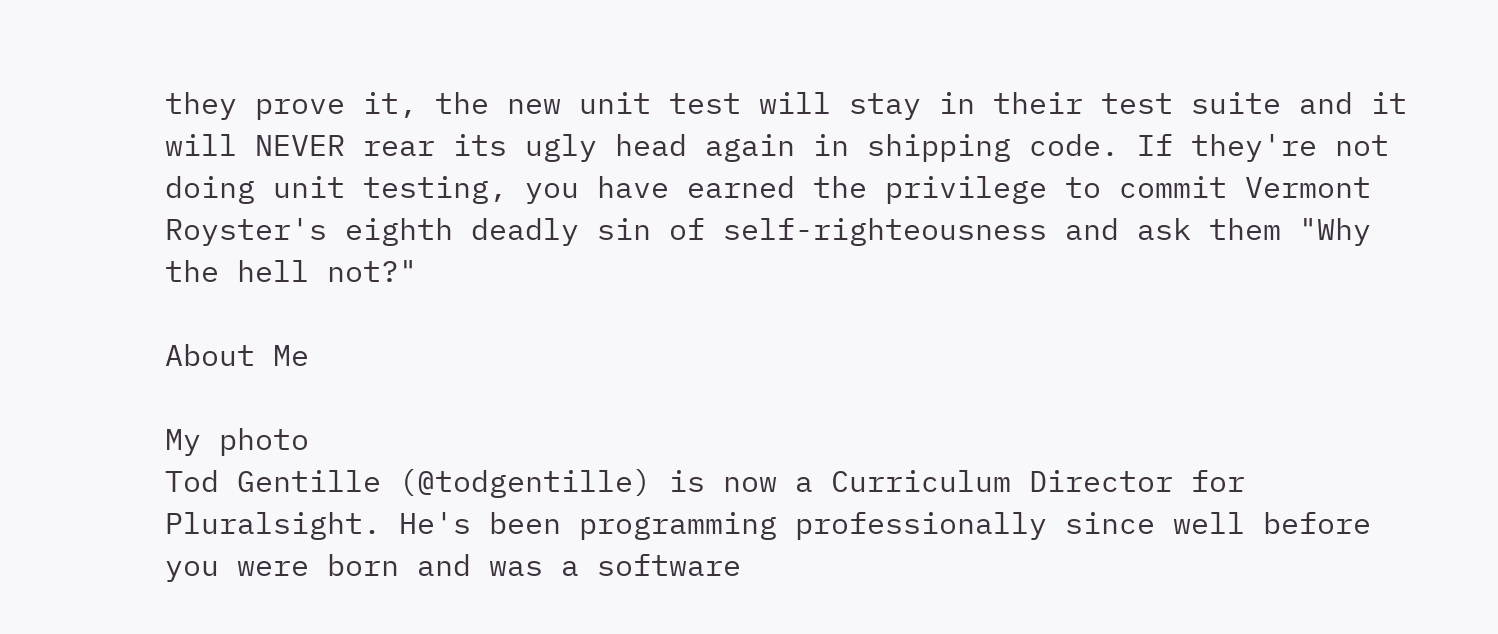they prove it, the new unit test will stay in their test suite and it will NEVER rear its ugly head again in shipping code. If they're not doing unit testing, you have earned the privilege to commit Vermont Royster's eighth deadly sin of self-righteousness and ask them "Why the hell not?"

About Me

My photo
Tod Gentille (@todgentille) is now a Curriculum Director for Pluralsight. He's been programming professionally since well before you were born and was a software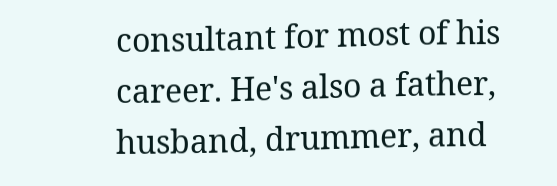consultant for most of his career. He's also a father, husband, drummer, and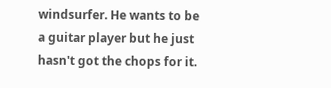windsurfer. He wants to be a guitar player but he just hasn't got the chops for it.